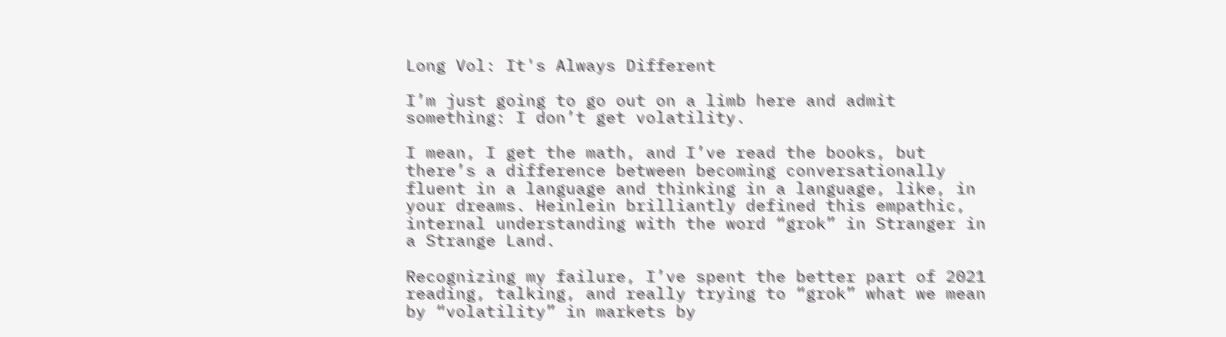Long Vol: It's Always Different

I’m just going to go out on a limb here and admit something: I don’t get volatility.

I mean, I get the math, and I’ve read the books, but there’s a difference between becoming conversationally fluent in a language and thinking in a language, like, in your dreams. Heinlein brilliantly defined this empathic, internal understanding with the word “grok” in Stranger in a Strange Land.

Recognizing my failure, I’ve spent the better part of 2021 reading, talking, and really trying to “grok” what we mean by “volatility” in markets by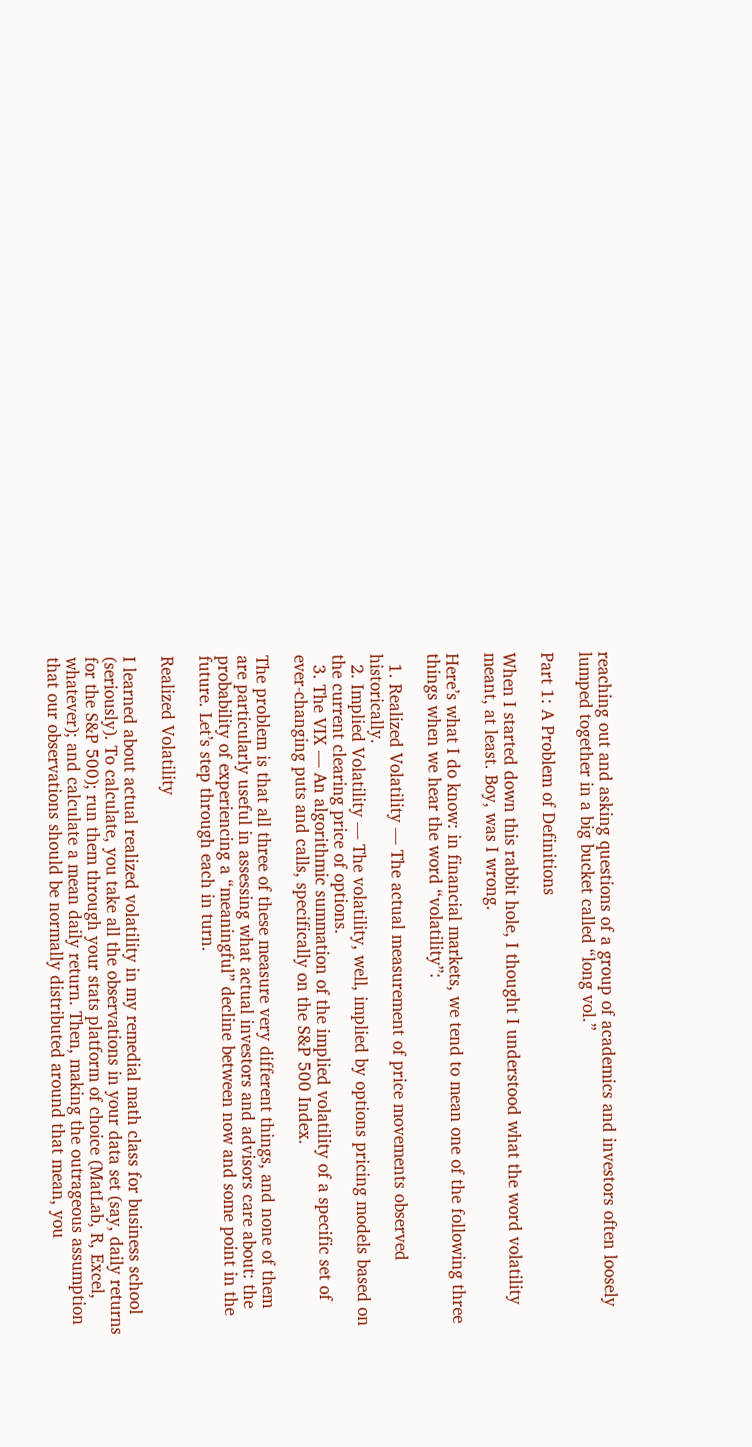reaching out and asking questions of a group of academics and investors often loosely lumped together in a big bucket called “long vol.”

Part 1: A Problem of Definitions

When I started down this rabbit hole, I thought I understood what the word volatility meant, at least. Boy, was I wrong.

Here’s what I do know: in financial markets, we tend to mean one of the following three things when we hear the word “volatility”:

  1. Realized Volatility — The actual measurement of price movements observed historically.
  2. Implied Volatility — The volatility, well, implied by options pricing models based on the current clearing price of options.
  3. The VIX — An algorithmic summation of the implied volatility of a specific set of ever-changing puts and calls, specifically on the S&P 500 Index.

The problem is that all three of these measure very different things, and none of them are particularly useful in assessing what actual investors and advisors care about: the probability of experiencing a “meaningful” decline between now and some point in the future. Let’s step through each in turn.

Realized Volatility

I learned about actual realized volatility in my remedial math class for business school (seriously). To calculate, you take all the observations in your data set (say, daily returns for the S&P 500); run them through your stats platform of choice (MatLab, R, Excel, whatever); and calculate a mean daily return. Then, making the outrageous assumption that our observations should be normally distributed around that mean, you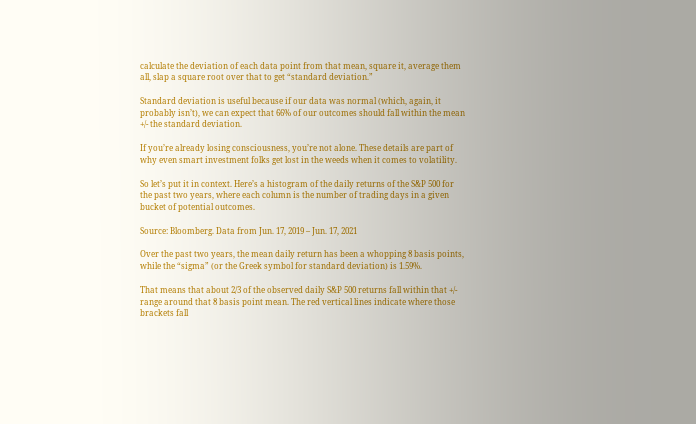calculate the deviation of each data point from that mean, square it, average them all, slap a square root over that to get “standard deviation.”

Standard deviation is useful because if our data was normal (which, again, it probably isn’t), we can expect that 66% of our outcomes should fall within the mean +/- the standard deviation.

If you’re already losing consciousness, you’re not alone. These details are part of why even smart investment folks get lost in the weeds when it comes to volatility.

So let’s put it in context. Here’s a histogram of the daily returns of the S&P 500 for the past two years, where each column is the number of trading days in a given bucket of potential outcomes.

Source: Bloomberg. Data from Jun. 17, 2019 – Jun. 17, 2021

Over the past two years, the mean daily return has been a whopping 8 basis points, while the “sigma” (or the Greek symbol for standard deviation) is 1.59%.

That means that about 2/3 of the observed daily S&P 500 returns fall within that +/- range around that 8 basis point mean. The red vertical lines indicate where those brackets fall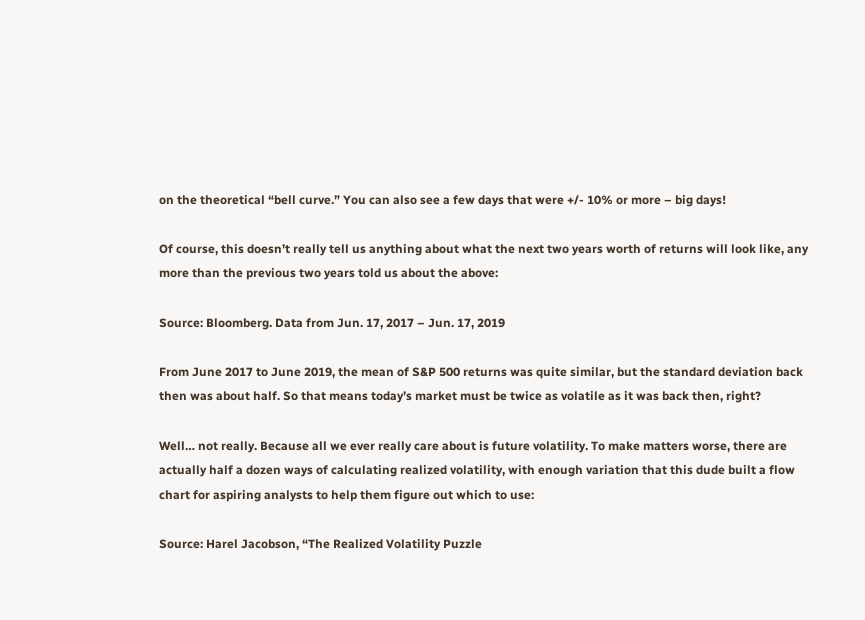on the theoretical “bell curve.” You can also see a few days that were +/- 10% or more – big days!

Of course, this doesn’t really tell us anything about what the next two years worth of returns will look like, any more than the previous two years told us about the above:

Source: Bloomberg. Data from Jun. 17, 2017 – Jun. 17, 2019

From June 2017 to June 2019, the mean of S&P 500 returns was quite similar, but the standard deviation back then was about half. So that means today’s market must be twice as volatile as it was back then, right?

Well… not really. Because all we ever really care about is future volatility. To make matters worse, there are actually half a dozen ways of calculating realized volatility, with enough variation that this dude built a flow chart for aspiring analysts to help them figure out which to use:

Source: Harel Jacobson, “The Realized Volatility Puzzle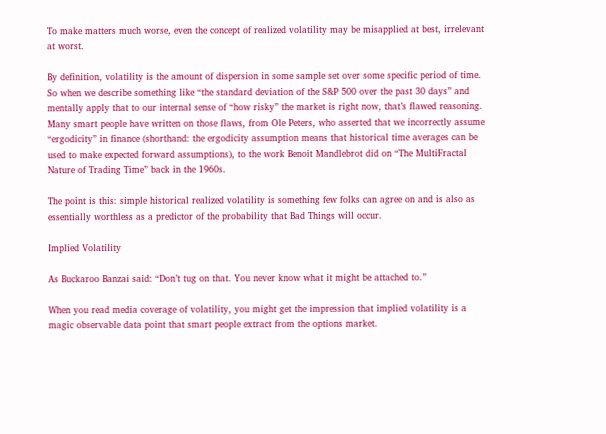To make matters much worse, even the concept of realized volatility may be misapplied at best, irrelevant at worst.

By definition, volatility is the amount of dispersion in some sample set over some specific period of time. So when we describe something like “the standard deviation of the S&P 500 over the past 30 days” and mentally apply that to our internal sense of “how risky” the market is right now, that’s flawed reasoning. Many smart people have written on those flaws, from Ole Peters, who asserted that we incorrectly assume “ergodicity” in finance (shorthand: the ergodicity assumption means that historical time averages can be used to make expected forward assumptions), to the work Benoit Mandlebrot did on “The MultiFractal Nature of Trading Time” back in the 1960s.

The point is this: simple historical realized volatility is something few folks can agree on and is also as essentially worthless as a predictor of the probability that Bad Things will occur.

Implied Volatility

As Buckaroo Banzai said: “Don’t tug on that. You never know what it might be attached to.”

When you read media coverage of volatility, you might get the impression that implied volatility is a magic observable data point that smart people extract from the options market.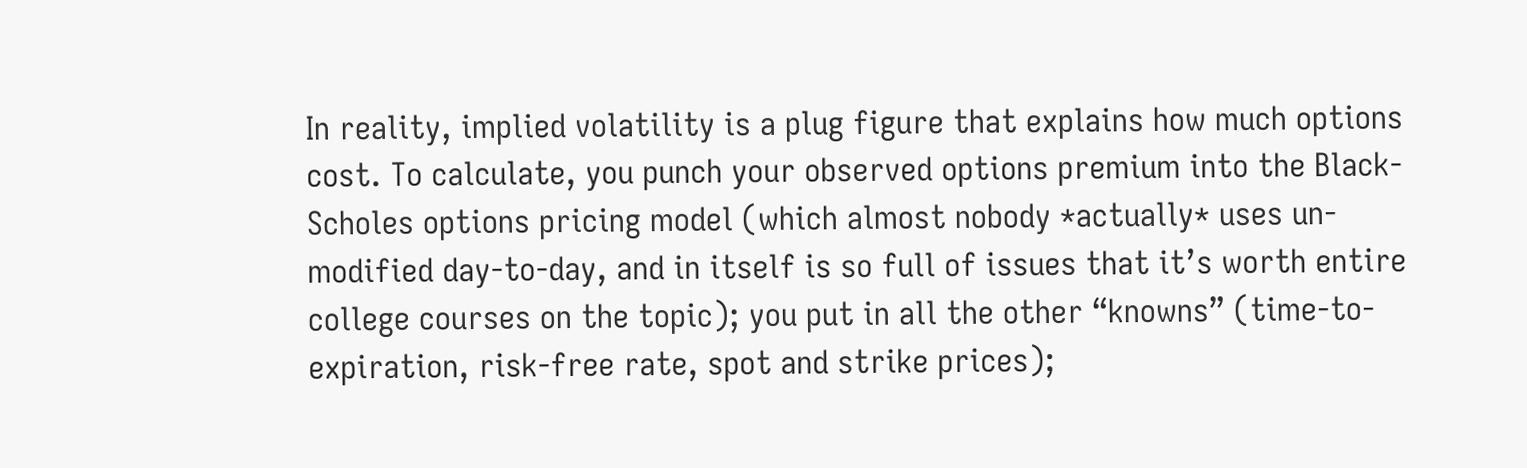In reality, implied volatility is a plug figure that explains how much options cost. To calculate, you punch your observed options premium into the Black-Scholes options pricing model (which almost nobody *actually* uses un-modified day-to-day, and in itself is so full of issues that it’s worth entire college courses on the topic); you put in all the other “knowns” (time-to-expiration, risk-free rate, spot and strike prices);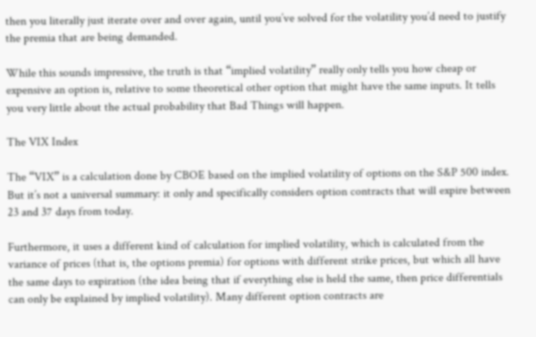then you literally just iterate over and over again, until you’ve solved for the volatility you’d need to justify the premia that are being demanded.

While this sounds impressive, the truth is that “implied volatility” really only tells you how cheap or expensive an option is, relative to some theoretical other option that might have the same inputs. It tells you very little about the actual probability that Bad Things will happen.

The VIX Index

The “VIX” is a calculation done by CBOE based on the implied volatility of options on the S&P 500 index. But it’s not a universal summary: it only and specifically considers option contracts that will expire between 23 and 37 days from today.

Furthermore, it uses a different kind of calculation for implied volatility, which is calculated from the variance of prices (that is, the options premia) for options with different strike prices, but which all have the same days to expiration (the idea being that if everything else is held the same, then price differentials can only be explained by implied volatility). Many different option contracts are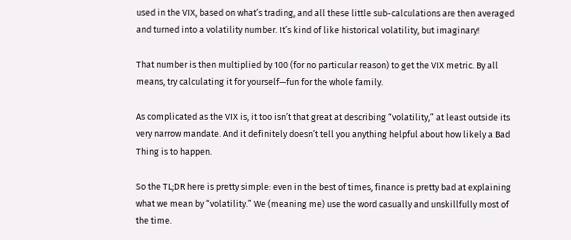used in the VIX, based on what’s trading, and all these little sub-calculations are then averaged and turned into a volatility number. It’s kind of like historical volatility, but imaginary!

That number is then multiplied by 100 (for no particular reason) to get the VIX metric. By all means, try calculating it for yourself—fun for the whole family.

As complicated as the VIX is, it too isn’t that great at describing “volatility,” at least outside its very narrow mandate. And it definitely doesn’t tell you anything helpful about how likely a Bad Thing is to happen.

So the TL;DR here is pretty simple: even in the best of times, finance is pretty bad at explaining what we mean by “volatility.” We (meaning me) use the word casually and unskillfully most of the time.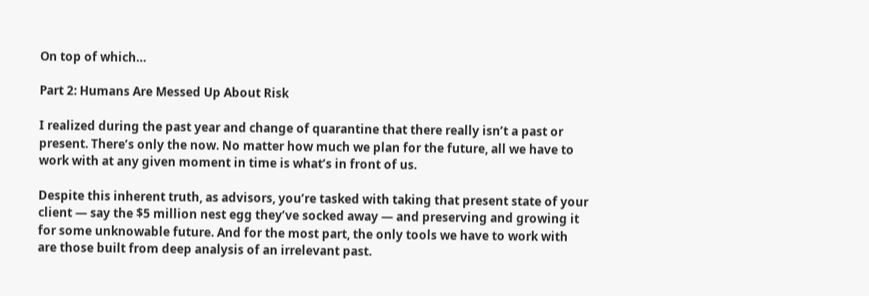On top of which…

Part 2: Humans Are Messed Up About Risk

I realized during the past year and change of quarantine that there really isn’t a past or present. There’s only the now. No matter how much we plan for the future, all we have to work with at any given moment in time is what’s in front of us.

Despite this inherent truth, as advisors, you’re tasked with taking that present state of your client — say the $5 million nest egg they’ve socked away — and preserving and growing it for some unknowable future. And for the most part, the only tools we have to work with are those built from deep analysis of an irrelevant past.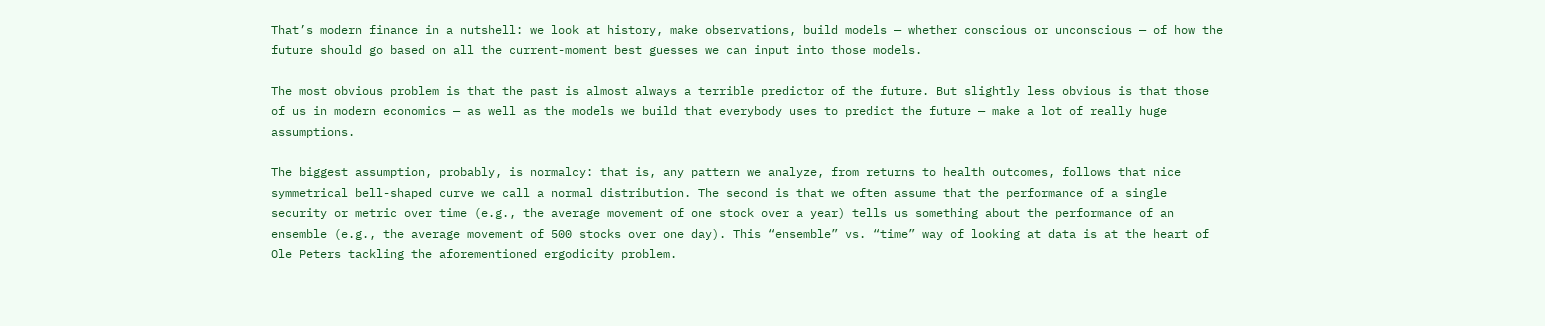That’s modern finance in a nutshell: we look at history, make observations, build models — whether conscious or unconscious — of how the future should go based on all the current-moment best guesses we can input into those models.

The most obvious problem is that the past is almost always a terrible predictor of the future. But slightly less obvious is that those of us in modern economics — as well as the models we build that everybody uses to predict the future — make a lot of really huge assumptions.

The biggest assumption, probably, is normalcy: that is, any pattern we analyze, from returns to health outcomes, follows that nice symmetrical bell-shaped curve we call a normal distribution. The second is that we often assume that the performance of a single security or metric over time (e.g., the average movement of one stock over a year) tells us something about the performance of an ensemble (e.g., the average movement of 500 stocks over one day). This “ensemble” vs. “time” way of looking at data is at the heart of Ole Peters tackling the aforementioned ergodicity problem.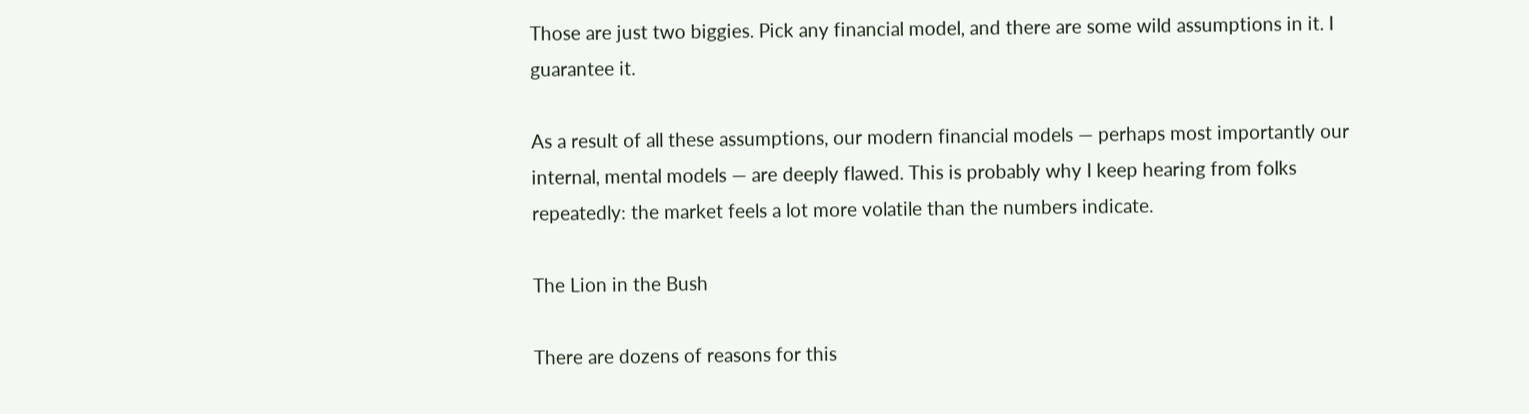Those are just two biggies. Pick any financial model, and there are some wild assumptions in it. I guarantee it.

As a result of all these assumptions, our modern financial models — perhaps most importantly our internal, mental models — are deeply flawed. This is probably why I keep hearing from folks repeatedly: the market feels a lot more volatile than the numbers indicate.

The Lion in the Bush

There are dozens of reasons for this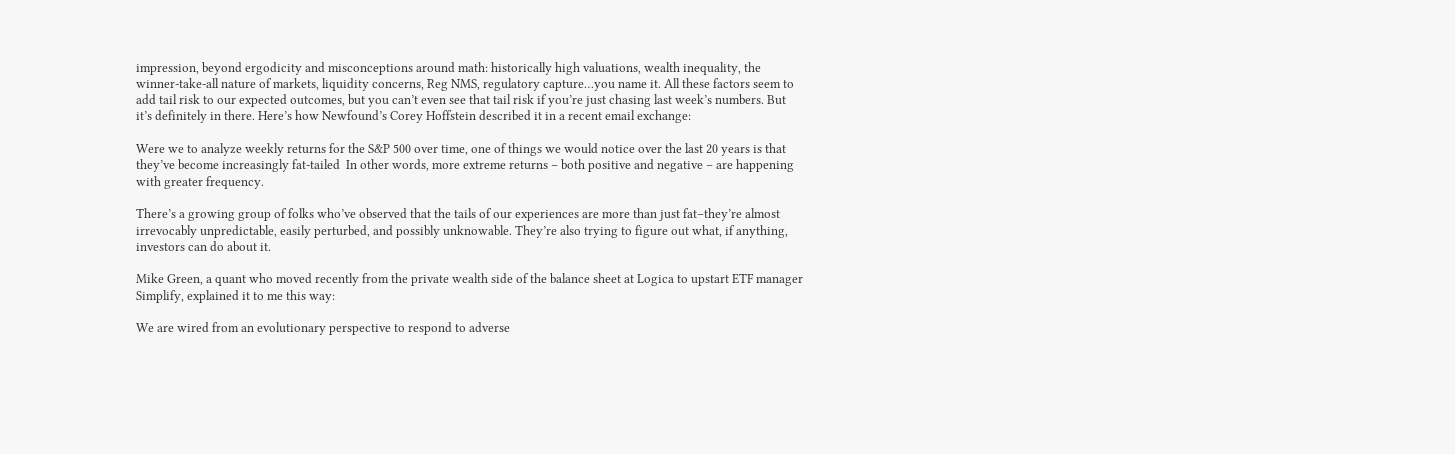impression, beyond ergodicity and misconceptions around math: historically high valuations, wealth inequality, the winner-take-all nature of markets, liquidity concerns, Reg NMS, regulatory capture…you name it. All these factors seem to add tail risk to our expected outcomes, but you can’t even see that tail risk if you’re just chasing last week’s numbers. But it’s definitely in there. Here’s how Newfound’s Corey Hoffstein described it in a recent email exchange:

Were we to analyze weekly returns for the S&P 500 over time, one of things we would notice over the last 20 years is that they’ve become increasingly fat-tailed  In other words, more extreme returns – both positive and negative – are happening with greater frequency.

There’s a growing group of folks who’ve observed that the tails of our experiences are more than just fat–they’re almost irrevocably unpredictable, easily perturbed, and possibly unknowable. They’re also trying to figure out what, if anything, investors can do about it.

Mike Green, a quant who moved recently from the private wealth side of the balance sheet at Logica to upstart ETF manager Simplify, explained it to me this way:

We are wired from an evolutionary perspective to respond to adverse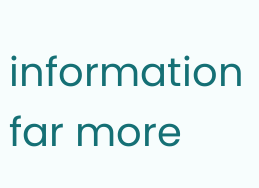information far more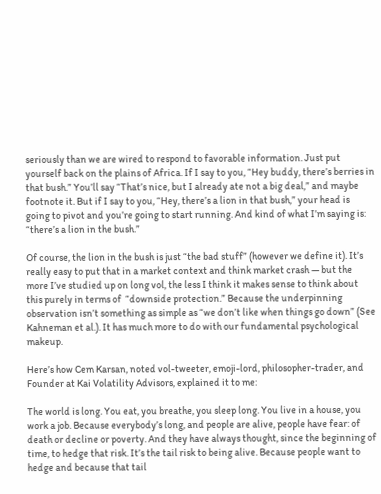seriously than we are wired to respond to favorable information. Just put yourself back on the plains of Africa. If I say to you, “Hey buddy, there’s berries in that bush.” You’ll say “That’s nice, but I already ate not a big deal,” and maybe footnote it. But if I say to you, “Hey, there’s a lion in that bush,” your head is going to pivot and you’re going to start running. And kind of what I’m saying is: “there’s a lion in the bush.”

Of course, the lion in the bush is just “the bad stuff” (however we define it). It’s really easy to put that in a market context and think market crash — but the more I’ve studied up on long vol, the less I think it makes sense to think about this purely in terms of  “downside protection.” Because the underpinning observation isn’t something as simple as “we don’t like when things go down” (See Kahneman et al.). It has much more to do with our fundamental psychological makeup.

Here’s how Cem Karsan, noted vol-tweeter, emoji-lord, philosopher-trader, and Founder at Kai Volatility Advisors, explained it to me:

The world is long. You eat, you breathe, you sleep long. You live in a house, you work a job. Because everybody’s long, and people are alive, people have fear: of death or decline or poverty. And they have always thought, since the beginning of time, to hedge that risk. It’s the tail risk to being alive. Because people want to hedge and because that tail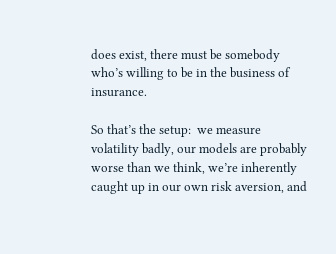does exist, there must be somebody who’s willing to be in the business of insurance.

So that’s the setup:  we measure volatility badly, our models are probably worse than we think, we’re inherently caught up in our own risk aversion, and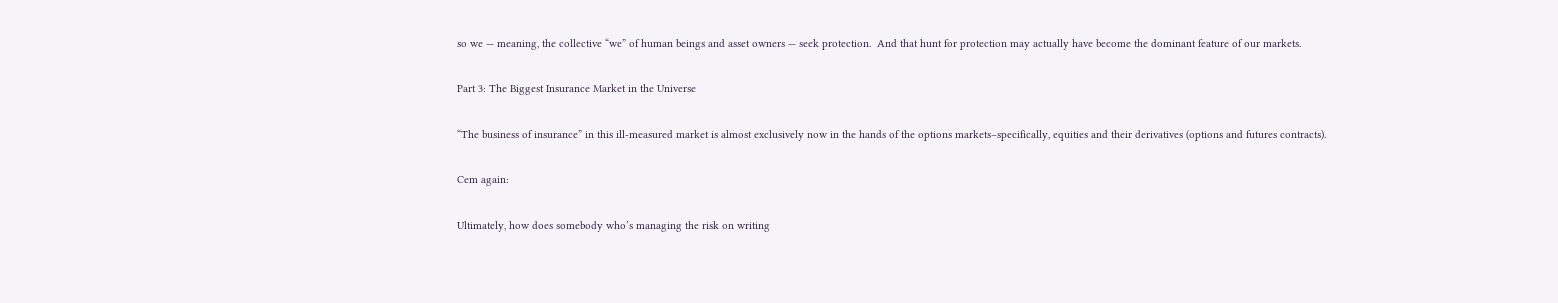so we — meaning, the collective “we” of human beings and asset owners — seek protection.  And that hunt for protection may actually have become the dominant feature of our markets.

Part 3: The Biggest Insurance Market in the Universe

“The business of insurance” in this ill-measured market is almost exclusively now in the hands of the options markets–specifically, equities and their derivatives (options and futures contracts).

Cem again:

Ultimately, how does somebody who’s managing the risk on writing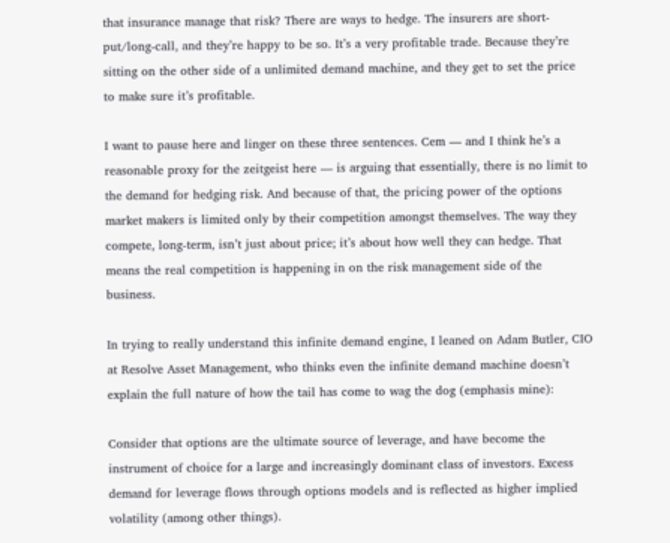that insurance manage that risk? There are ways to hedge. The insurers are short-put/long-call, and they’re happy to be so. It’s a very profitable trade. Because they’re sitting on the other side of a unlimited demand machine, and they get to set the price to make sure it’s profitable.

I want to pause here and linger on these three sentences. Cem — and I think he’s a reasonable proxy for the zeitgeist here — is arguing that essentially, there is no limit to the demand for hedging risk. And because of that, the pricing power of the options market makers is limited only by their competition amongst themselves. The way they compete, long-term, isn’t just about price; it’s about how well they can hedge. That means the real competition is happening in on the risk management side of the business.

In trying to really understand this infinite demand engine, I leaned on Adam Butler, CIO at Resolve Asset Management, who thinks even the infinite demand machine doesn’t explain the full nature of how the tail has come to wag the dog (emphasis mine):

Consider that options are the ultimate source of leverage, and have become the instrument of choice for a large and increasingly dominant class of investors. Excess demand for leverage flows through options models and is reflected as higher implied volatility (among other things).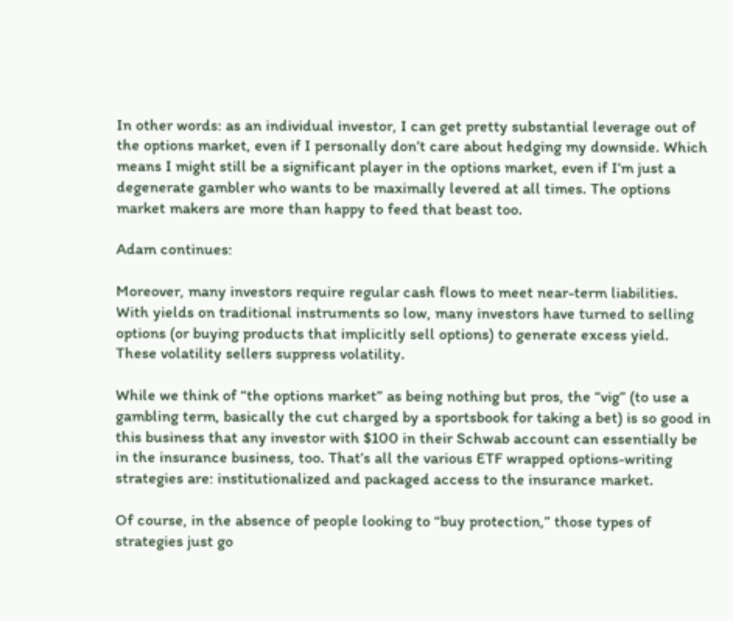In other words: as an individual investor, I can get pretty substantial leverage out of the options market, even if I personally don’t care about hedging my downside. Which means I might still be a significant player in the options market, even if I’m just a degenerate gambler who wants to be maximally levered at all times. The options market makers are more than happy to feed that beast too.

Adam continues:

Moreover, many investors require regular cash flows to meet near-term liabilities. With yields on traditional instruments so low, many investors have turned to selling options (or buying products that implicitly sell options) to generate excess yield. These volatility sellers suppress volatility.

While we think of “the options market” as being nothing but pros, the “vig” (to use a gambling term, basically the cut charged by a sportsbook for taking a bet) is so good in this business that any investor with $100 in their Schwab account can essentially be in the insurance business, too. That’s all the various ETF wrapped options-writing strategies are: institutionalized and packaged access to the insurance market.

Of course, in the absence of people looking to “buy protection,” those types of strategies just go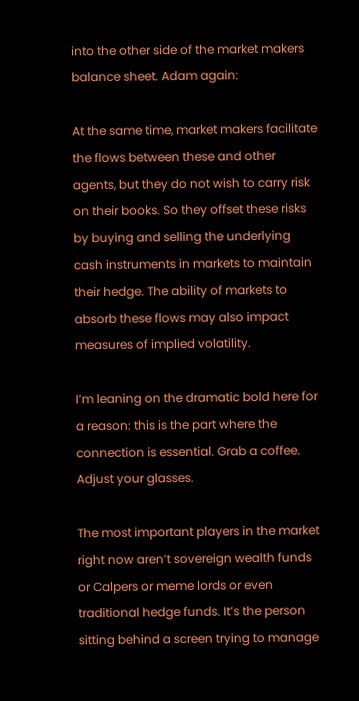into the other side of the market makers balance sheet. Adam again:

At the same time, market makers facilitate the flows between these and other agents, but they do not wish to carry risk on their books. So they offset these risks by buying and selling the underlying cash instruments in markets to maintain their hedge. The ability of markets to absorb these flows may also impact measures of implied volatility.

I’m leaning on the dramatic bold here for a reason: this is the part where the connection is essential. Grab a coffee. Adjust your glasses.

The most important players in the market right now aren’t sovereign wealth funds or Calpers or meme lords or even traditional hedge funds. It’s the person sitting behind a screen trying to manage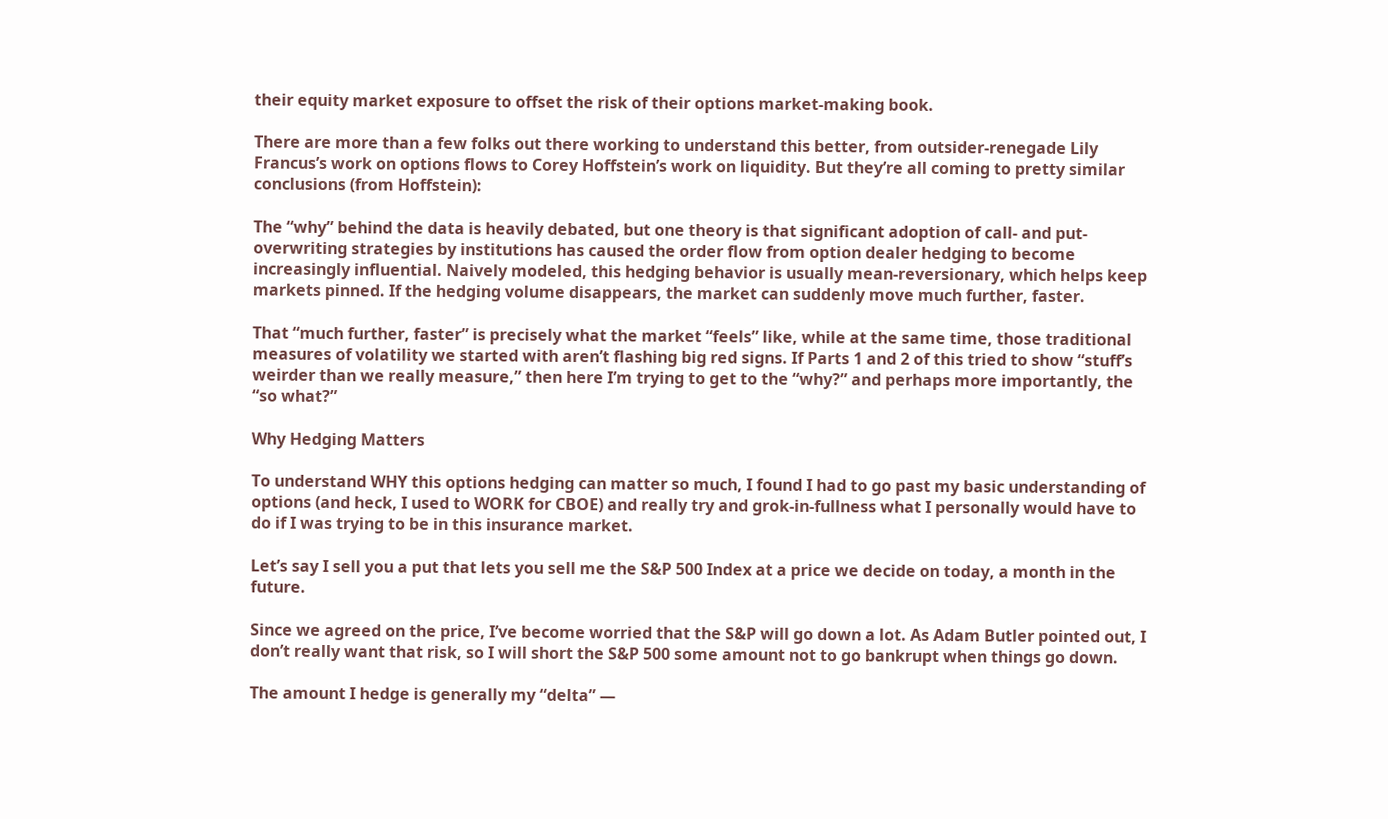their equity market exposure to offset the risk of their options market-making book.

There are more than a few folks out there working to understand this better, from outsider-renegade Lily Francus’s work on options flows to Corey Hoffstein’s work on liquidity. But they’re all coming to pretty similar conclusions (from Hoffstein):

The “why” behind the data is heavily debated, but one theory is that significant adoption of call- and put-overwriting strategies by institutions has caused the order flow from option dealer hedging to become increasingly influential. Naively modeled, this hedging behavior is usually mean-reversionary, which helps keep markets pinned. If the hedging volume disappears, the market can suddenly move much further, faster.

That “much further, faster” is precisely what the market “feels” like, while at the same time, those traditional measures of volatility we started with aren’t flashing big red signs. If Parts 1 and 2 of this tried to show “stuff’s weirder than we really measure,” then here I’m trying to get to the “why?” and perhaps more importantly, the “so what?”

Why Hedging Matters

To understand WHY this options hedging can matter so much, I found I had to go past my basic understanding of options (and heck, I used to WORK for CBOE) and really try and grok-in-fullness what I personally would have to do if I was trying to be in this insurance market.

Let’s say I sell you a put that lets you sell me the S&P 500 Index at a price we decide on today, a month in the future.

Since we agreed on the price, I’ve become worried that the S&P will go down a lot. As Adam Butler pointed out, I don’t really want that risk, so I will short the S&P 500 some amount not to go bankrupt when things go down.

The amount I hedge is generally my “delta” —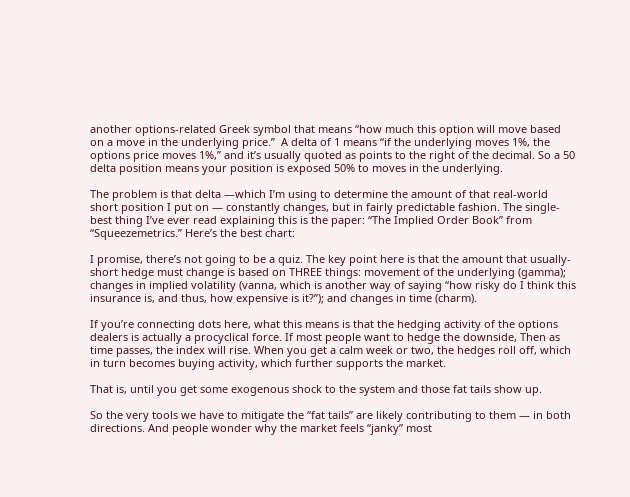another options-related Greek symbol that means “how much this option will move based on a move in the underlying price.”  A delta of 1 means “if the underlying moves 1%, the options price moves 1%,” and it’s usually quoted as points to the right of the decimal. So a 50 delta position means your position is exposed 50% to moves in the underlying.

The problem is that delta —which I’m using to determine the amount of that real-world short position I put on — constantly changes, but in fairly predictable fashion. The single-best thing I’ve ever read explaining this is the paper: “The Implied Order Book” from “Squeezemetrics.” Here’s the best chart:

I promise, there’s not going to be a quiz. The key point here is that the amount that usually-short hedge must change is based on THREE things: movement of the underlying (gamma); changes in implied volatility (vanna, which is another way of saying “how risky do I think this insurance is, and thus, how expensive is it?”); and changes in time (charm).

If you’re connecting dots here, what this means is that the hedging activity of the options dealers is actually a procyclical force. If most people want to hedge the downside, Then as time passes, the index will rise. When you get a calm week or two, the hedges roll off, which in turn becomes buying activity, which further supports the market.

That is, until you get some exogenous shock to the system and those fat tails show up.

So the very tools we have to mitigate the “fat tails” are likely contributing to them — in both directions. And people wonder why the market feels “janky” most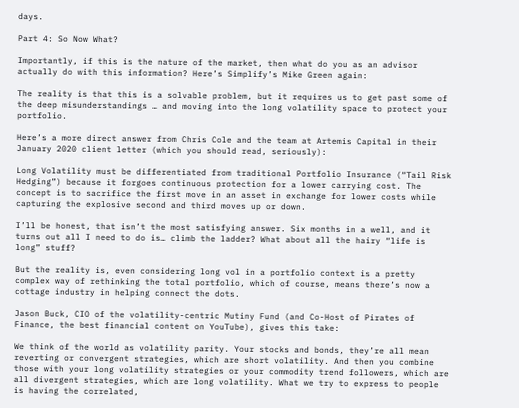days.

Part 4: So Now What?

Importantly, if this is the nature of the market, then what do you as an advisor actually do with this information? Here’s Simplify’s Mike Green again:

The reality is that this is a solvable problem, but it requires us to get past some of the deep misunderstandings … and moving into the long volatility space to protect your portfolio.

Here’s a more direct answer from Chris Cole and the team at Artemis Capital in their January 2020 client letter (which you should read, seriously):

Long Volatility must be differentiated from traditional Portfolio Insurance (“Tail Risk Hedging”) because it forgoes continuous protection for a lower carrying cost. The concept is to sacrifice the first move in an asset in exchange for lower costs while capturing the explosive second and third moves up or down.

I’ll be honest, that isn’t the most satisfying answer. Six months in a well, and it turns out all I need to do is… climb the ladder? What about all the hairy “life is long” stuff?

But the reality is, even considering long vol in a portfolio context is a pretty complex way of rethinking the total portfolio, which of course, means there’s now a cottage industry in helping connect the dots.

Jason Buck, CIO of the volatility-centric Mutiny Fund (and Co-Host of Pirates of Finance, the best financial content on YouTube), gives this take:

We think of the world as volatility parity. Your stocks and bonds, they’re all mean reverting or convergent strategies, which are short volatility. And then you combine those with your long volatility strategies or your commodity trend followers, which are all divergent strategies, which are long volatility. What we try to express to people is having the correlated,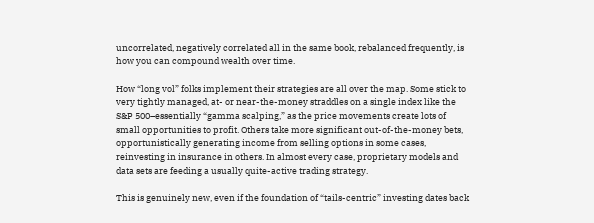uncorrelated, negatively correlated all in the same book, rebalanced frequently, is how you can compound wealth over time.

How “long vol” folks implement their strategies are all over the map. Some stick to very tightly managed, at- or near-the-money straddles on a single index like the S&P 500–essentially “gamma scalping,” as the price movements create lots of small opportunities to profit. Others take more significant out-of-the-money bets, opportunistically generating income from selling options in some cases, reinvesting in insurance in others. In almost every case, proprietary models and data sets are feeding a usually quite-active trading strategy.

This is genuinely new, even if the foundation of “tails-centric” investing dates back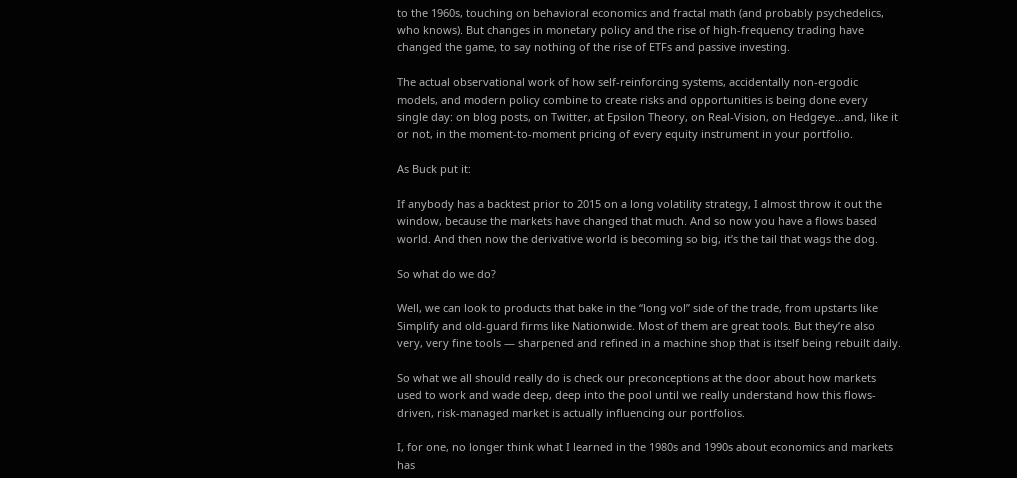to the 1960s, touching on behavioral economics and fractal math (and probably psychedelics, who knows). But changes in monetary policy and the rise of high-frequency trading have changed the game, to say nothing of the rise of ETFs and passive investing.

The actual observational work of how self-reinforcing systems, accidentally non-ergodic models, and modern policy combine to create risks and opportunities is being done every single day: on blog posts, on Twitter, at Epsilon Theory, on Real-Vision, on Hedgeye…and, like it or not, in the moment-to-moment pricing of every equity instrument in your portfolio.

As Buck put it:

If anybody has a backtest prior to 2015 on a long volatility strategy, I almost throw it out the window, because the markets have changed that much. And so now you have a flows based world. And then now the derivative world is becoming so big, it’s the tail that wags the dog.

So what do we do?

Well, we can look to products that bake in the “long vol” side of the trade, from upstarts like Simplify and old-guard firms like Nationwide. Most of them are great tools. But they’re also very, very fine tools — sharpened and refined in a machine shop that is itself being rebuilt daily.

So what we all should really do is check our preconceptions at the door about how markets used to work and wade deep, deep into the pool until we really understand how this flows-driven, risk-managed market is actually influencing our portfolios.

I, for one, no longer think what I learned in the 1980s and 1990s about economics and markets has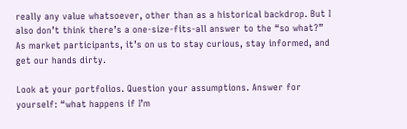really any value whatsoever, other than as a historical backdrop. But I also don’t think there’s a one-size-fits-all answer to the “so what?” As market participants, it’s on us to stay curious, stay informed, and get our hands dirty.

Look at your portfolios. Question your assumptions. Answer for yourself: “what happens if I’m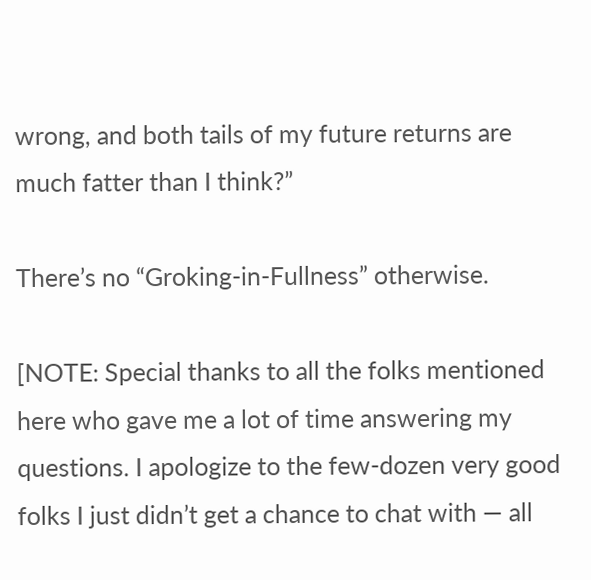wrong, and both tails of my future returns are much fatter than I think?”

There’s no “Groking-in-Fullness” otherwise.

[NOTE: Special thanks to all the folks mentioned here who gave me a lot of time answering my questions. I apologize to the few-dozen very good folks I just didn’t get a chance to chat with — all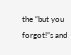the “but you forgot!”s and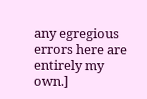any egregious errors here are entirely my own.]